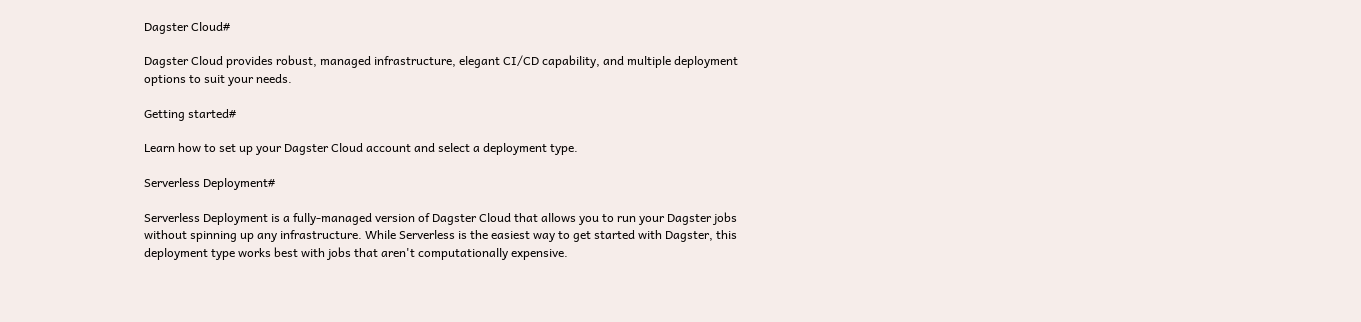Dagster Cloud#

Dagster Cloud provides robust, managed infrastructure, elegant CI/CD capability, and multiple deployment options to suit your needs.

Getting started#

Learn how to set up your Dagster Cloud account and select a deployment type.

Serverless Deployment#

Serverless Deployment is a fully-managed version of Dagster Cloud that allows you to run your Dagster jobs without spinning up any infrastructure. While Serverless is the easiest way to get started with Dagster, this deployment type works best with jobs that aren't computationally expensive.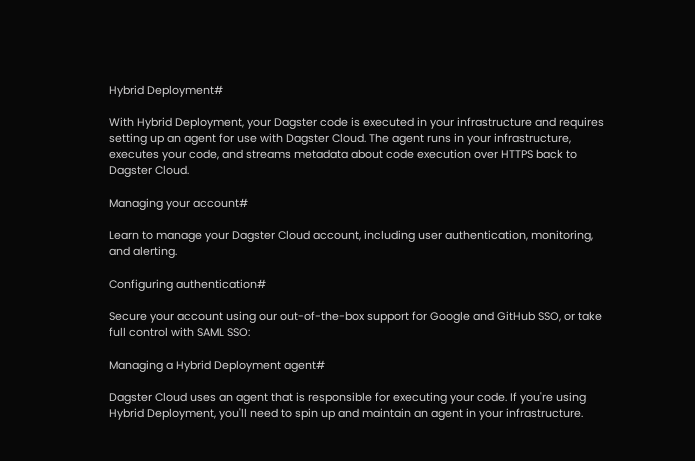Hybrid Deployment#

With Hybrid Deployment, your Dagster code is executed in your infrastructure and requires setting up an agent for use with Dagster Cloud. The agent runs in your infrastructure, executes your code, and streams metadata about code execution over HTTPS back to Dagster Cloud.

Managing your account#

Learn to manage your Dagster Cloud account, including user authentication, monitoring, and alerting.

Configuring authentication#

Secure your account using our out-of-the-box support for Google and GitHub SSO, or take full control with SAML SSO:

Managing a Hybrid Deployment agent#

Dagster Cloud uses an agent that is responsible for executing your code. If you're using Hybrid Deployment, you'll need to spin up and maintain an agent in your infrastructure.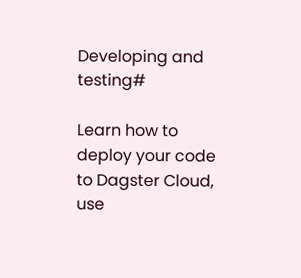Developing and testing#

Learn how to deploy your code to Dagster Cloud, use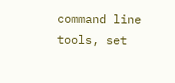command line tools, set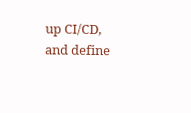up CI/CD, and define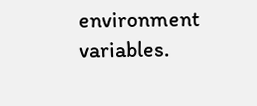environment variables.